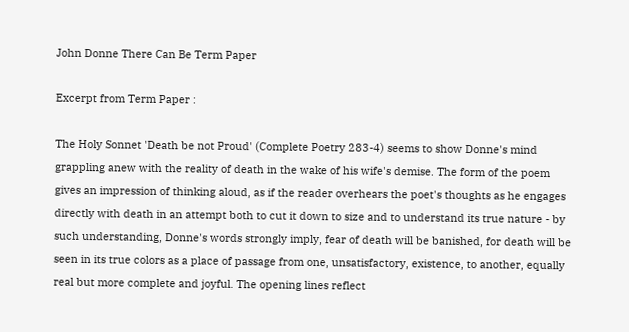John Donne There Can Be Term Paper

Excerpt from Term Paper :

The Holy Sonnet 'Death be not Proud' (Complete Poetry 283-4) seems to show Donne's mind grappling anew with the reality of death in the wake of his wife's demise. The form of the poem gives an impression of thinking aloud, as if the reader overhears the poet's thoughts as he engages directly with death in an attempt both to cut it down to size and to understand its true nature - by such understanding, Donne's words strongly imply, fear of death will be banished, for death will be seen in its true colors as a place of passage from one, unsatisfactory, existence, to another, equally real but more complete and joyful. The opening lines reflect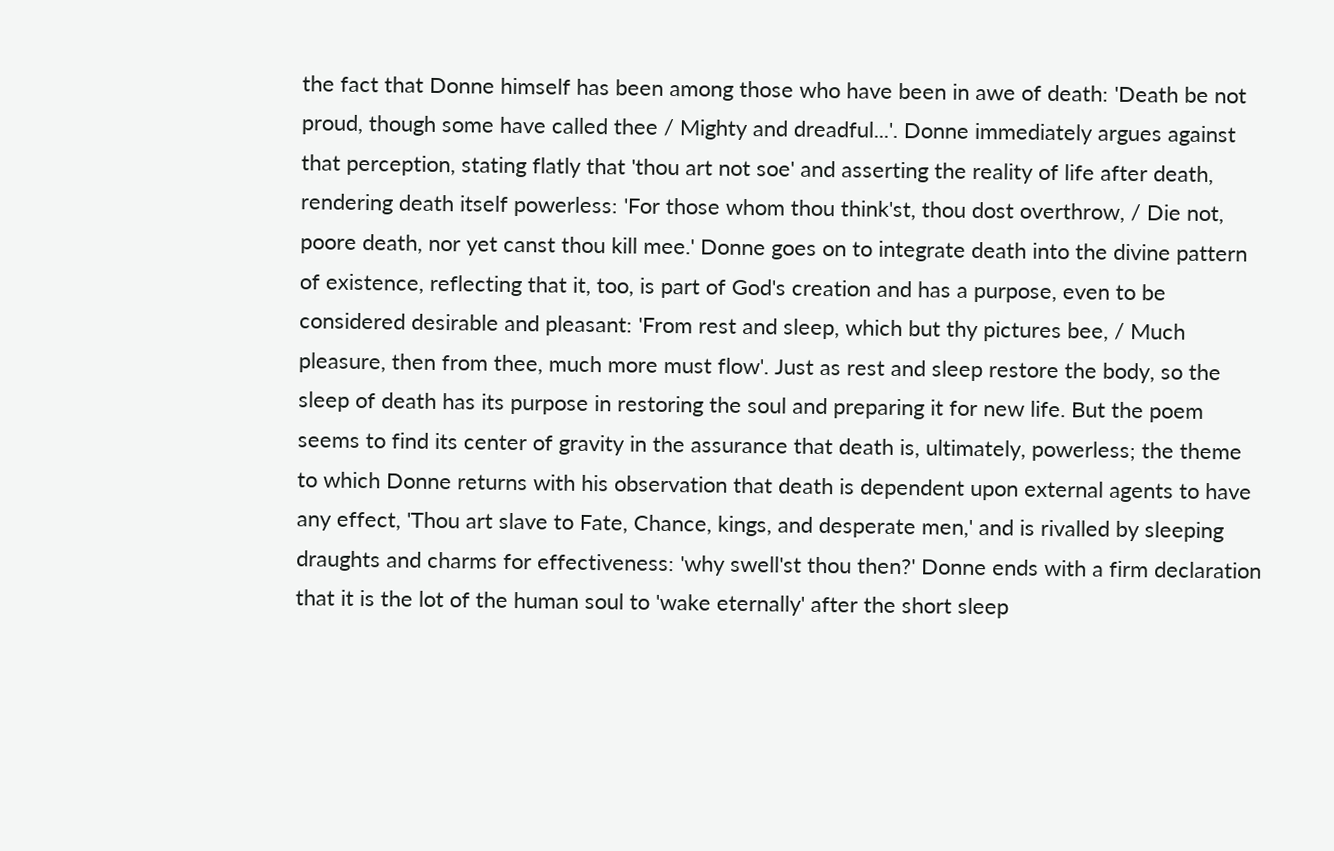the fact that Donne himself has been among those who have been in awe of death: 'Death be not proud, though some have called thee / Mighty and dreadful...'. Donne immediately argues against that perception, stating flatly that 'thou art not soe' and asserting the reality of life after death, rendering death itself powerless: 'For those whom thou think'st, thou dost overthrow, / Die not, poore death, nor yet canst thou kill mee.' Donne goes on to integrate death into the divine pattern of existence, reflecting that it, too, is part of God's creation and has a purpose, even to be considered desirable and pleasant: 'From rest and sleep, which but thy pictures bee, / Much pleasure, then from thee, much more must flow'. Just as rest and sleep restore the body, so the sleep of death has its purpose in restoring the soul and preparing it for new life. But the poem seems to find its center of gravity in the assurance that death is, ultimately, powerless; the theme to which Donne returns with his observation that death is dependent upon external agents to have any effect, 'Thou art slave to Fate, Chance, kings, and desperate men,' and is rivalled by sleeping draughts and charms for effectiveness: 'why swell'st thou then?' Donne ends with a firm declaration that it is the lot of the human soul to 'wake eternally' after the short sleep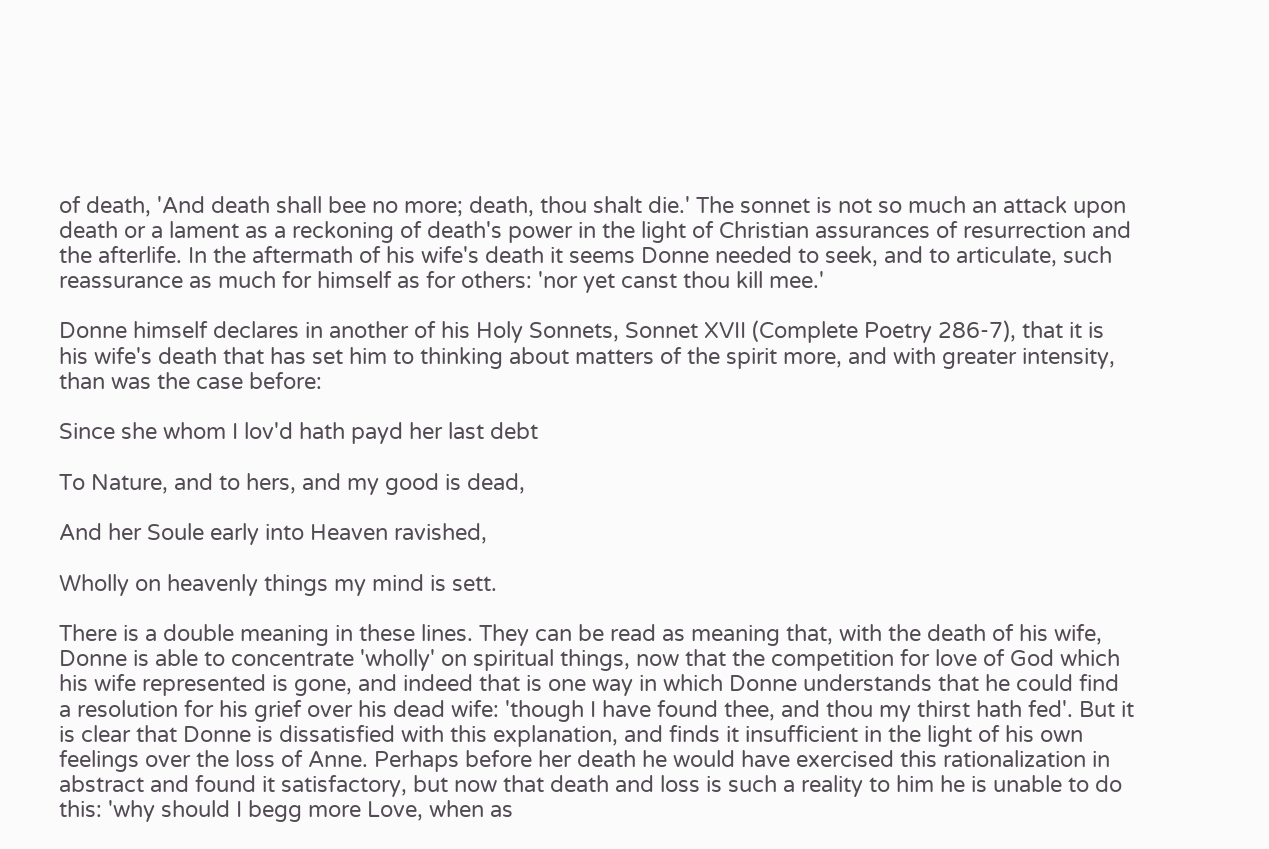of death, 'And death shall bee no more; death, thou shalt die.' The sonnet is not so much an attack upon death or a lament as a reckoning of death's power in the light of Christian assurances of resurrection and the afterlife. In the aftermath of his wife's death it seems Donne needed to seek, and to articulate, such reassurance as much for himself as for others: 'nor yet canst thou kill mee.'

Donne himself declares in another of his Holy Sonnets, Sonnet XVII (Complete Poetry 286-7), that it is his wife's death that has set him to thinking about matters of the spirit more, and with greater intensity, than was the case before:

Since she whom I lov'd hath payd her last debt

To Nature, and to hers, and my good is dead,

And her Soule early into Heaven ravished,

Wholly on heavenly things my mind is sett.

There is a double meaning in these lines. They can be read as meaning that, with the death of his wife, Donne is able to concentrate 'wholly' on spiritual things, now that the competition for love of God which his wife represented is gone, and indeed that is one way in which Donne understands that he could find a resolution for his grief over his dead wife: 'though I have found thee, and thou my thirst hath fed'. But it is clear that Donne is dissatisfied with this explanation, and finds it insufficient in the light of his own feelings over the loss of Anne. Perhaps before her death he would have exercised this rationalization in abstract and found it satisfactory, but now that death and loss is such a reality to him he is unable to do this: 'why should I begg more Love, when as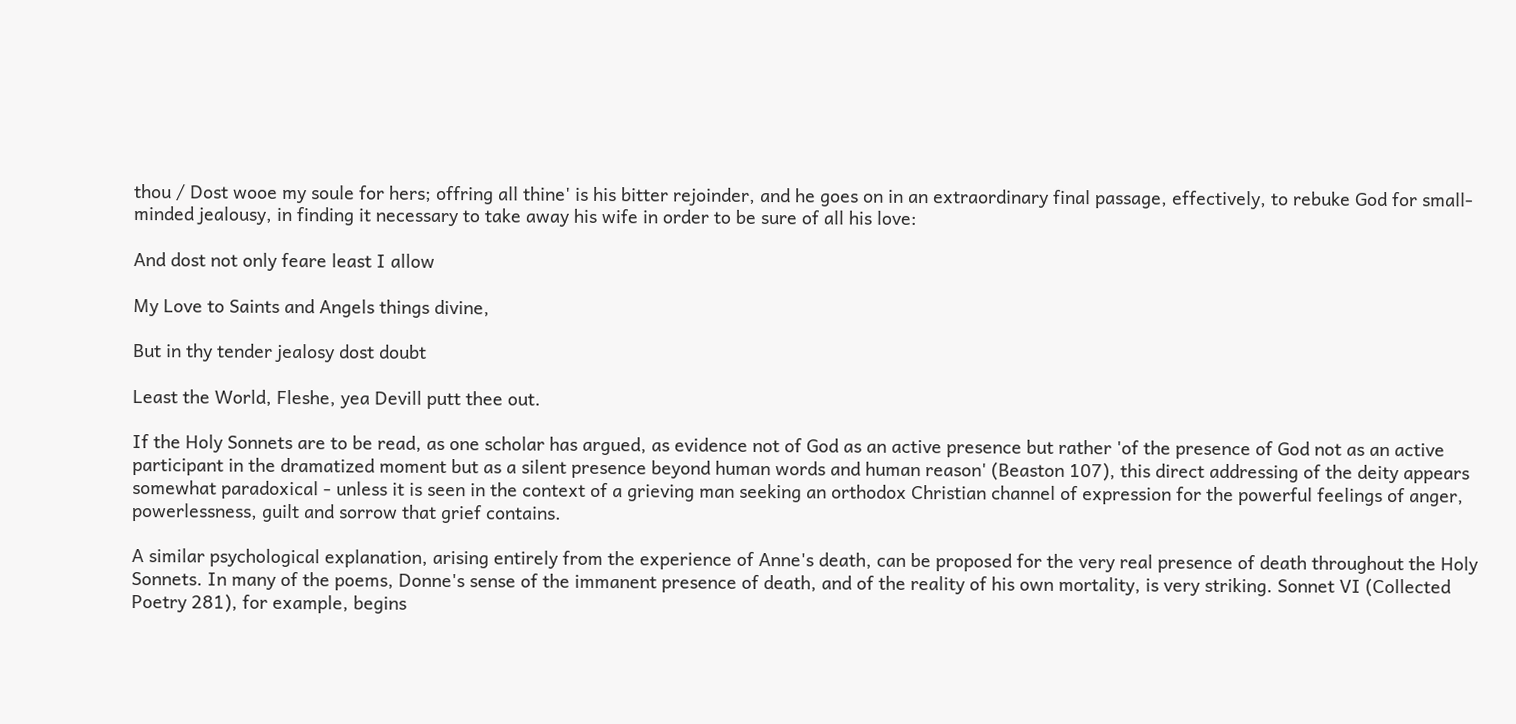thou / Dost wooe my soule for hers; offring all thine' is his bitter rejoinder, and he goes on in an extraordinary final passage, effectively, to rebuke God for small-minded jealousy, in finding it necessary to take away his wife in order to be sure of all his love:

And dost not only feare least I allow

My Love to Saints and Angels things divine,

But in thy tender jealosy dost doubt

Least the World, Fleshe, yea Devill putt thee out.

If the Holy Sonnets are to be read, as one scholar has argued, as evidence not of God as an active presence but rather 'of the presence of God not as an active participant in the dramatized moment but as a silent presence beyond human words and human reason' (Beaston 107), this direct addressing of the deity appears somewhat paradoxical - unless it is seen in the context of a grieving man seeking an orthodox Christian channel of expression for the powerful feelings of anger, powerlessness, guilt and sorrow that grief contains.

A similar psychological explanation, arising entirely from the experience of Anne's death, can be proposed for the very real presence of death throughout the Holy Sonnets. In many of the poems, Donne's sense of the immanent presence of death, and of the reality of his own mortality, is very striking. Sonnet VI (Collected Poetry 281), for example, begins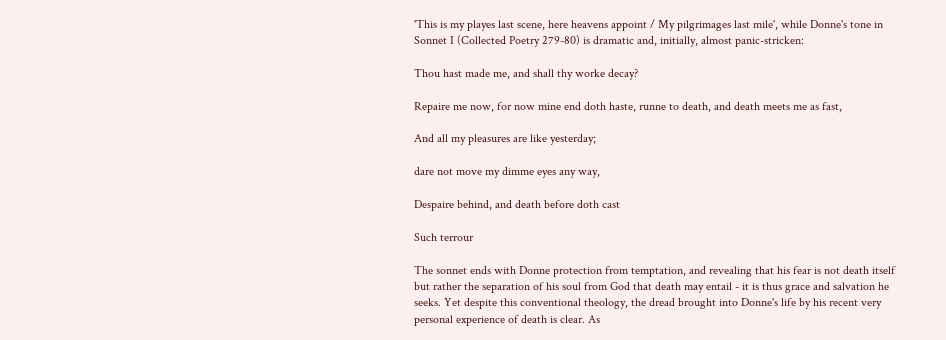'This is my playes last scene, here heavens appoint / My pilgrimages last mile', while Donne's tone in Sonnet I (Collected Poetry 279-80) is dramatic and, initially, almost panic-stricken:

Thou hast made me, and shall thy worke decay?

Repaire me now, for now mine end doth haste, runne to death, and death meets me as fast,

And all my pleasures are like yesterday;

dare not move my dimme eyes any way,

Despaire behind, and death before doth cast

Such terrour

The sonnet ends with Donne protection from temptation, and revealing that his fear is not death itself but rather the separation of his soul from God that death may entail - it is thus grace and salvation he seeks. Yet despite this conventional theology, the dread brought into Donne's life by his recent very personal experience of death is clear. As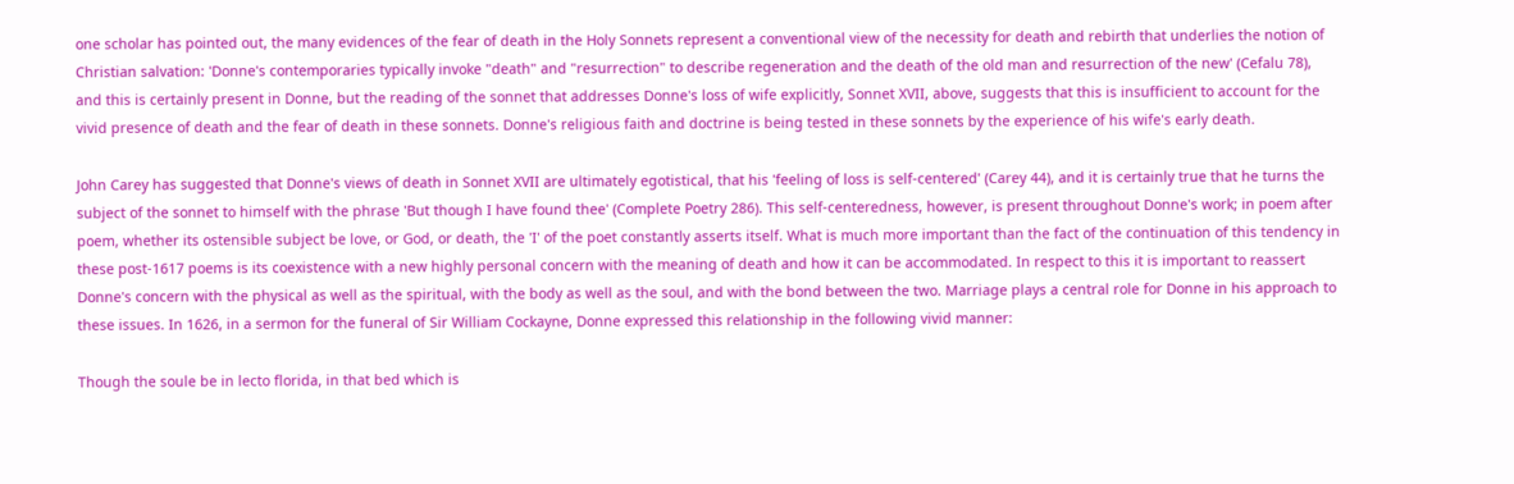one scholar has pointed out, the many evidences of the fear of death in the Holy Sonnets represent a conventional view of the necessity for death and rebirth that underlies the notion of Christian salvation: 'Donne's contemporaries typically invoke "death" and "resurrection" to describe regeneration and the death of the old man and resurrection of the new' (Cefalu 78), and this is certainly present in Donne, but the reading of the sonnet that addresses Donne's loss of wife explicitly, Sonnet XVII, above, suggests that this is insufficient to account for the vivid presence of death and the fear of death in these sonnets. Donne's religious faith and doctrine is being tested in these sonnets by the experience of his wife's early death.

John Carey has suggested that Donne's views of death in Sonnet XVII are ultimately egotistical, that his 'feeling of loss is self-centered' (Carey 44), and it is certainly true that he turns the subject of the sonnet to himself with the phrase 'But though I have found thee' (Complete Poetry 286). This self-centeredness, however, is present throughout Donne's work; in poem after poem, whether its ostensible subject be love, or God, or death, the 'I' of the poet constantly asserts itself. What is much more important than the fact of the continuation of this tendency in these post-1617 poems is its coexistence with a new highly personal concern with the meaning of death and how it can be accommodated. In respect to this it is important to reassert Donne's concern with the physical as well as the spiritual, with the body as well as the soul, and with the bond between the two. Marriage plays a central role for Donne in his approach to these issues. In 1626, in a sermon for the funeral of Sir William Cockayne, Donne expressed this relationship in the following vivid manner:

Though the soule be in lecto florida, in that bed which is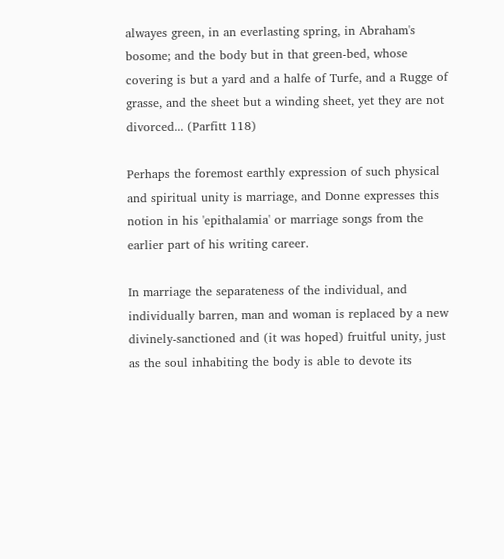alwayes green, in an everlasting spring, in Abraham's bosome; and the body but in that green-bed, whose covering is but a yard and a halfe of Turfe, and a Rugge of grasse, and the sheet but a winding sheet, yet they are not divorced... (Parfitt 118)

Perhaps the foremost earthly expression of such physical and spiritual unity is marriage, and Donne expresses this notion in his 'epithalamia' or marriage songs from the earlier part of his writing career.

In marriage the separateness of the individual, and individually barren, man and woman is replaced by a new divinely-sanctioned and (it was hoped) fruitful unity, just as the soul inhabiting the body is able to devote its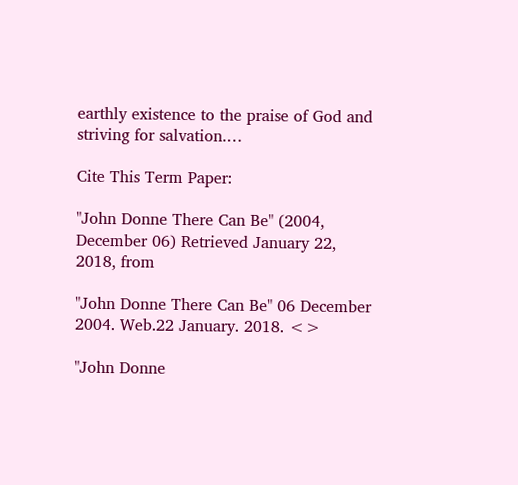earthly existence to the praise of God and striving for salvation.…

Cite This Term Paper:

"John Donne There Can Be" (2004, December 06) Retrieved January 22, 2018, from

"John Donne There Can Be" 06 December 2004. Web.22 January. 2018. <>

"John Donne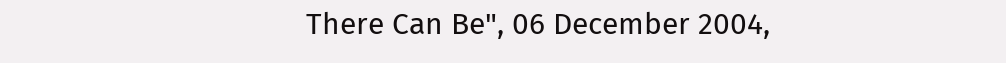There Can Be", 06 December 2004,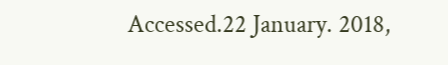Accessed.22 January. 2018,